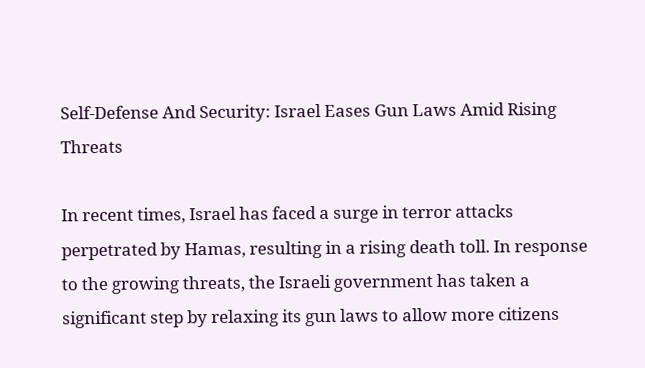Self-Defense And Security: Israel Eases Gun Laws Amid Rising Threats

In recent times, Israel has faced a surge in terror attacks perpetrated by Hamas, resulting in a rising death toll. In response to the growing threats, the Israeli government has taken a significant step by relaxing its gun laws to allow more citizens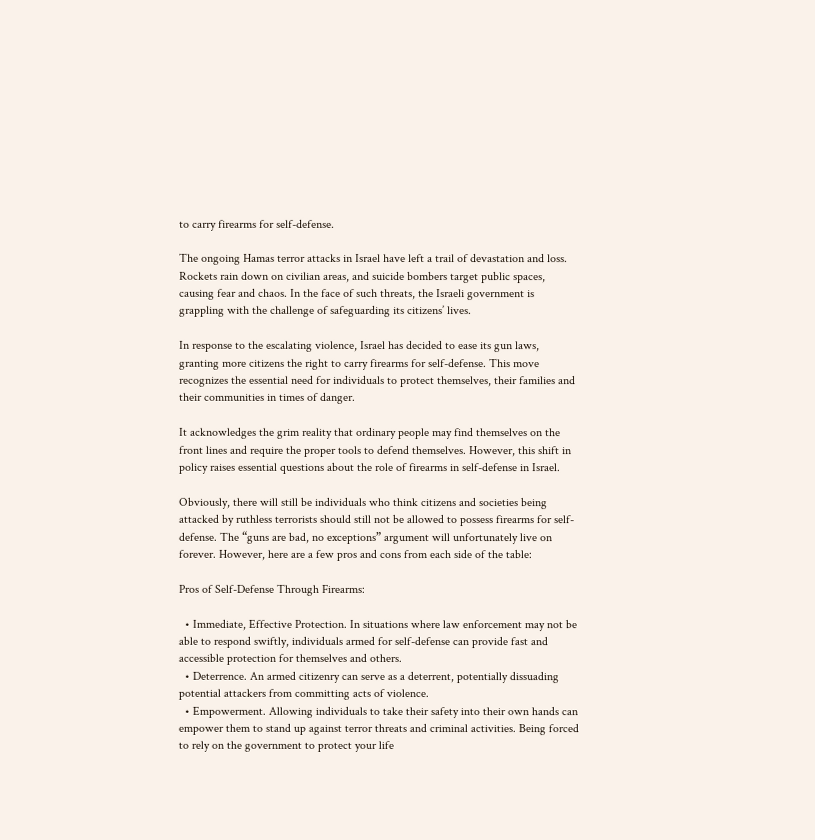to carry firearms for self-defense.

The ongoing Hamas terror attacks in Israel have left a trail of devastation and loss. Rockets rain down on civilian areas, and suicide bombers target public spaces, causing fear and chaos. In the face of such threats, the Israeli government is grappling with the challenge of safeguarding its citizens’ lives.

In response to the escalating violence, Israel has decided to ease its gun laws, granting more citizens the right to carry firearms for self-defense. This move recognizes the essential need for individuals to protect themselves, their families and their communities in times of danger.

It acknowledges the grim reality that ordinary people may find themselves on the front lines and require the proper tools to defend themselves. However, this shift in policy raises essential questions about the role of firearms in self-defense in Israel.

Obviously, there will still be individuals who think citizens and societies being attacked by ruthless terrorists should still not be allowed to possess firearms for self-defense. The “guns are bad, no exceptions” argument will unfortunately live on forever. However, here are a few pros and cons from each side of the table:

Pros of Self-Defense Through Firearms:

  • Immediate, Effective Protection. In situations where law enforcement may not be able to respond swiftly, individuals armed for self-defense can provide fast and accessible protection for themselves and others.
  • Deterrence. An armed citizenry can serve as a deterrent, potentially dissuading potential attackers from committing acts of violence.
  • Empowerment. Allowing individuals to take their safety into their own hands can empower them to stand up against terror threats and criminal activities. Being forced to rely on the government to protect your life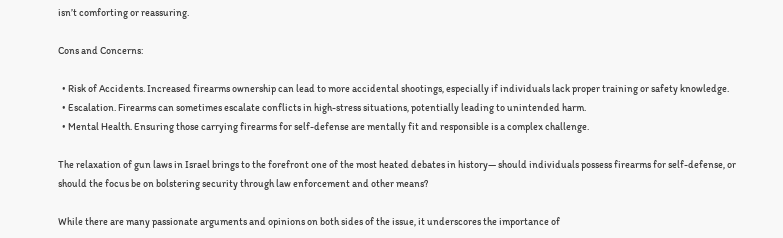isn’t comforting or reassuring.

Cons and Concerns:

  • Risk of Accidents. Increased firearms ownership can lead to more accidental shootings, especially if individuals lack proper training or safety knowledge.
  • Escalation. Firearms can sometimes escalate conflicts in high-stress situations, potentially leading to unintended harm.
  • Mental Health. Ensuring those carrying firearms for self-defense are mentally fit and responsible is a complex challenge.

The relaxation of gun laws in Israel brings to the forefront one of the most heated debates in history— should individuals possess firearms for self-defense, or should the focus be on bolstering security through law enforcement and other means?

While there are many passionate arguments and opinions on both sides of the issue, it underscores the importance of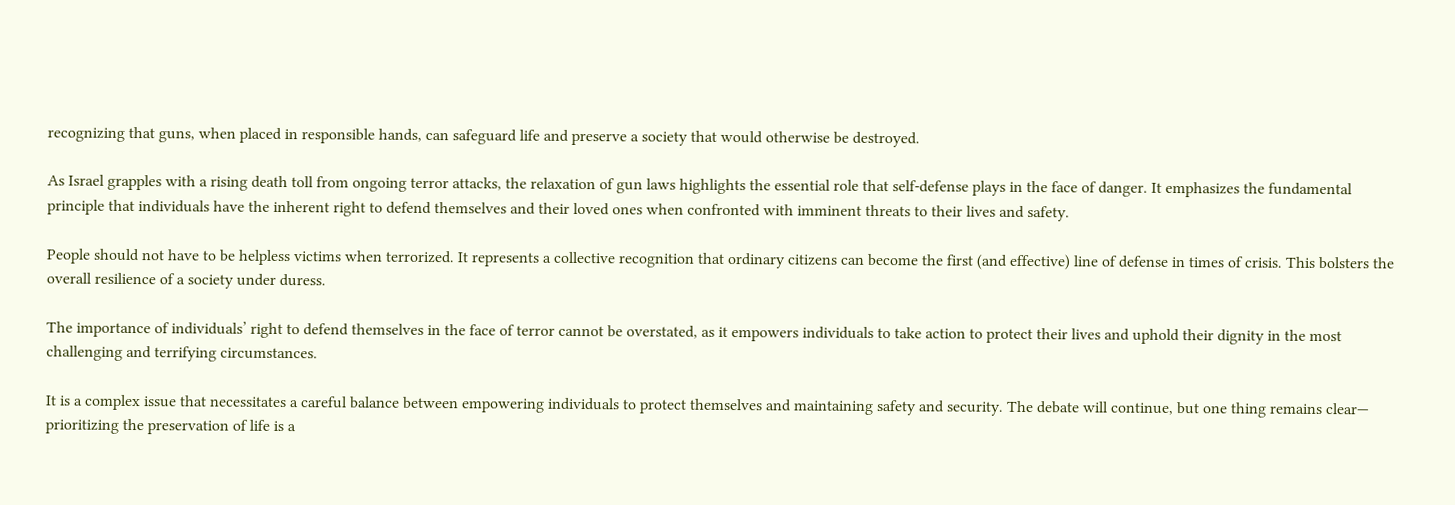recognizing that guns, when placed in responsible hands, can safeguard life and preserve a society that would otherwise be destroyed.

As Israel grapples with a rising death toll from ongoing terror attacks, the relaxation of gun laws highlights the essential role that self-defense plays in the face of danger. It emphasizes the fundamental principle that individuals have the inherent right to defend themselves and their loved ones when confronted with imminent threats to their lives and safety.

People should not have to be helpless victims when terrorized. It represents a collective recognition that ordinary citizens can become the first (and effective) line of defense in times of crisis. This bolsters the overall resilience of a society under duress.

The importance of individuals’ right to defend themselves in the face of terror cannot be overstated, as it empowers individuals to take action to protect their lives and uphold their dignity in the most challenging and terrifying circumstances.

It is a complex issue that necessitates a careful balance between empowering individuals to protect themselves and maintaining safety and security. The debate will continue, but one thing remains clear— prioritizing the preservation of life is a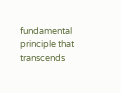fundamental principle that transcends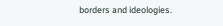borders and ideologies.